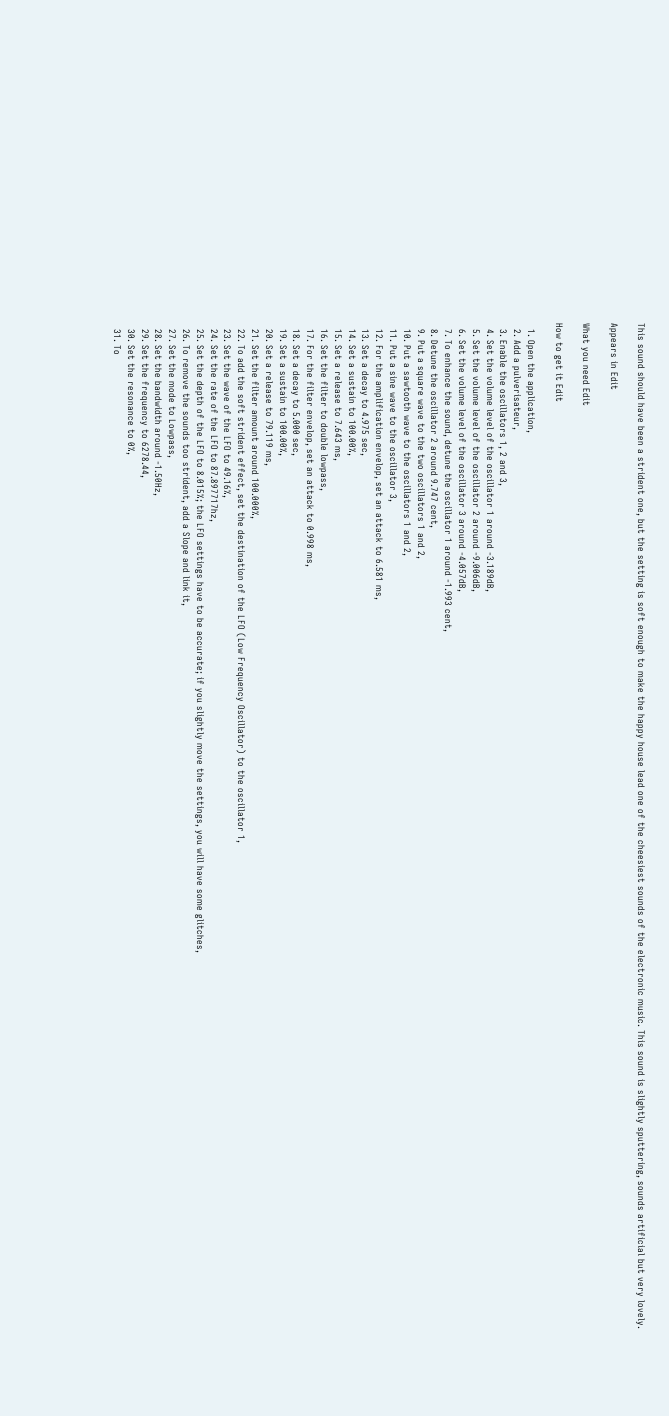This sound should have been a strident one, but the setting is soft enough to make the happy house lead one of the cheesiest sounds of the electronic music. This sound is slightly sputtering, sounds artificial but very lovely.

Appears in Edit

What you need Edit

How to get it Edit

  1. Open the application,
  2. Add a pulverisateur,
  3. Enable the oscillators 1, 2 and 3,
  4. Set the volume level of the oscillator 1 around -3.189dB,
  5. Set the volume level of the oscillator 2 around -9.006dB,
  6. Set the volume level of the oscillator 3 around -4.057dB,
  7. To enhance the sound, detune the oscillator 1 around -1.993 cent,
  8. Detune the oscillator 2 around 9.747 cent,
  9. Put a square wave to the two oscillators 1 and 2,
  10. Put a sawtooth wave to the oscillators 1 and 2,
  11. Put a sine wave to the oscillator 3,
  12. For the amplification envelop, set an attack to 6.581 ms,
  13. Set a decay to 4.975 sec,
  14. Set a sustain to 100.00%,
  15. Set a release to 7.643 ms,
  16. Set the filter to double lowpass,
  17. For the filter envelop, set an attack to 0.998 ms,
  18. Set a decay to 5.000 sec,
  19. Set a sustain to 100.00%,
  20. Set a release to 79.119 ms,
  21. Set the filter amount around 100.000%,
  22. To add the soft strident effect, set the destination of the LFO (Low Frequency Oscillator) to the oscillator 1,
  23. Set the wave of the LFO to 49.16%,
  24. Set the rate of the LFO to 87.897717hz,
  25. Set the depth of the LFO to 8.015%; the LFO settings have to be accurate; if you slightly move the settings, you will have some glitches,
  26. To remove the sounds too strident, add a Slope and link it,
  27. Set the mode to Lowpass,
  28. Set the bandwidth around -1.50Hz,
  29. Set the frequency to 6278.44,
  30. Set the resonance to 0%,
  31. To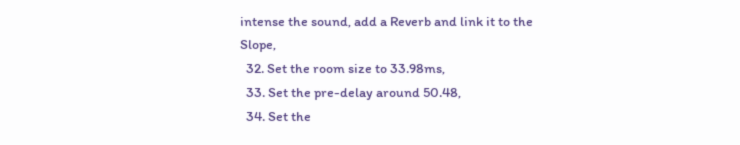intense the sound, add a Reverb and link it to the Slope,
  32. Set the room size to 33.98ms,
  33. Set the pre-delay around 50.48,
  34. Set the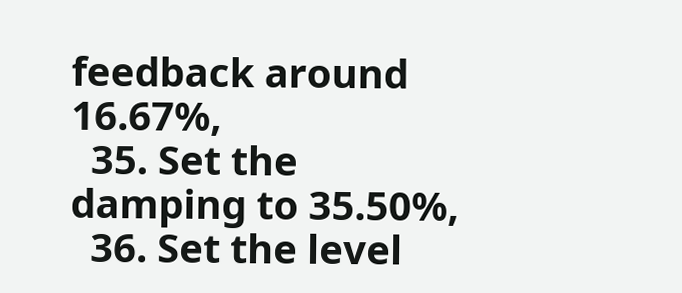feedback around 16.67%,
  35. Set the damping to 35.50%,
  36. Set the level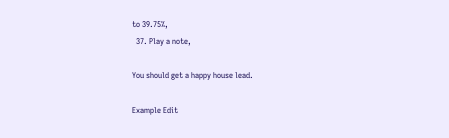to 39.75%,
  37. Play a note,

You should get a happy house lead.

Example Edit